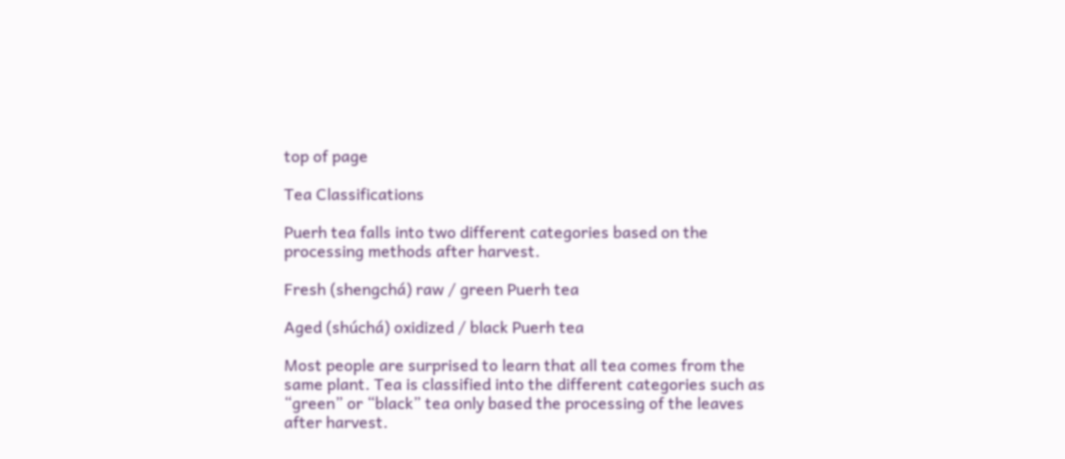top of page

Tea Classifications

Puerh tea falls into two different categories based on the processing methods after harvest.

Fresh (shengchá) raw / green Puerh tea

Aged (shúchá) oxidized / black Puerh tea

Most people are surprised to learn that all tea comes from the same plant. Tea is classified into the different categories such as “green” or “black” tea only based the processing of the leaves after harvest.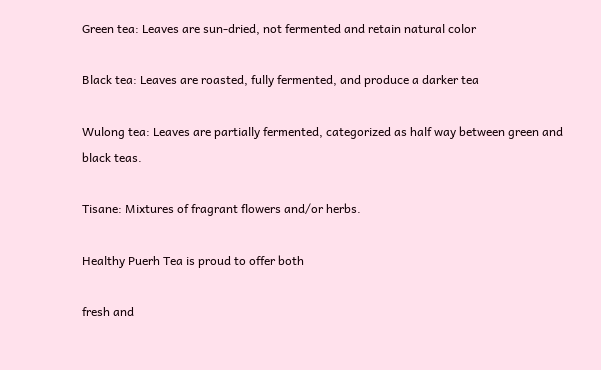Green tea: Leaves are sun-dried, not fermented and retain natural color

Black tea: Leaves are roasted, fully fermented, and produce a darker tea

Wulong tea: Leaves are partially fermented, categorized as half way between green and black teas.

Tisane: Mixtures of fragrant flowers and/or herbs.

Healthy Puerh Tea is proud to offer both

fresh and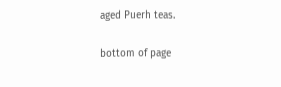aged Puerh teas.

bottom of page